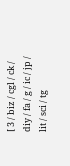[ 3 / biz / cgl / ck / diy / fa / g / ic / jp / lit / sci / tg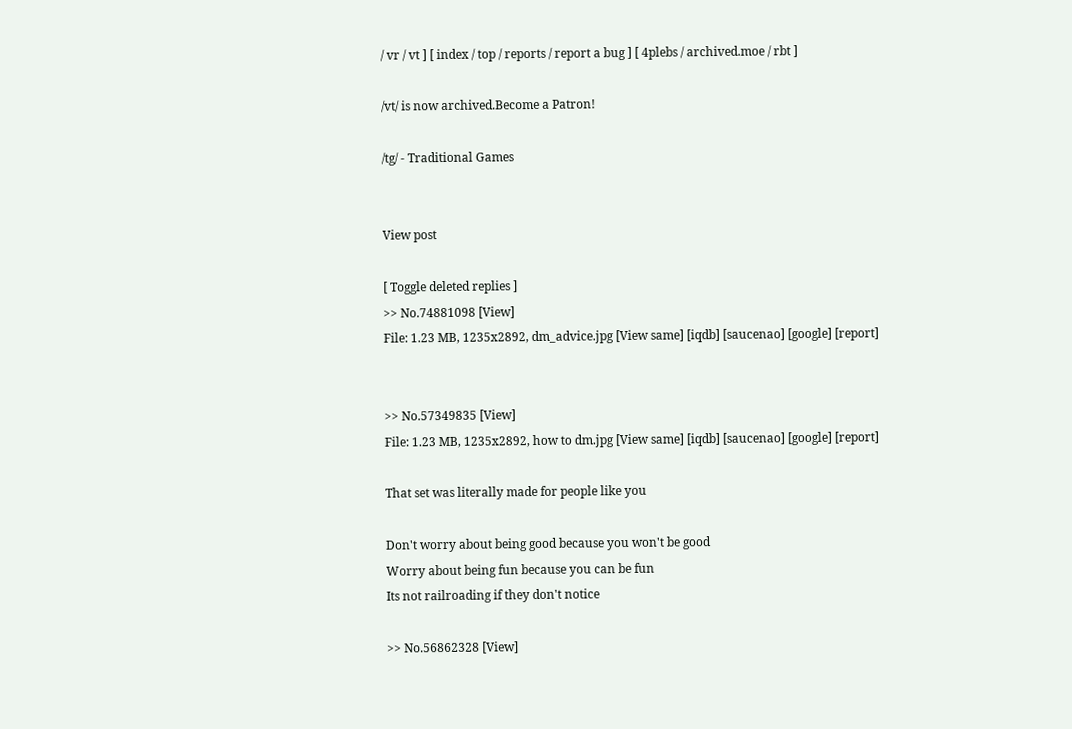/ vr / vt ] [ index / top / reports / report a bug ] [ 4plebs / archived.moe / rbt ]

/vt/ is now archived.Become a Patron!

/tg/ - Traditional Games


View post

[ Toggle deleted replies ]
>> No.74881098 [View]
File: 1.23 MB, 1235x2892, dm_advice.jpg [View same] [iqdb] [saucenao] [google] [report]


>> No.57349835 [View]
File: 1.23 MB, 1235x2892, how to dm.jpg [View same] [iqdb] [saucenao] [google] [report]

That set was literally made for people like you

Don't worry about being good because you won't be good
Worry about being fun because you can be fun
Its not railroading if they don't notice

>> No.56862328 [View]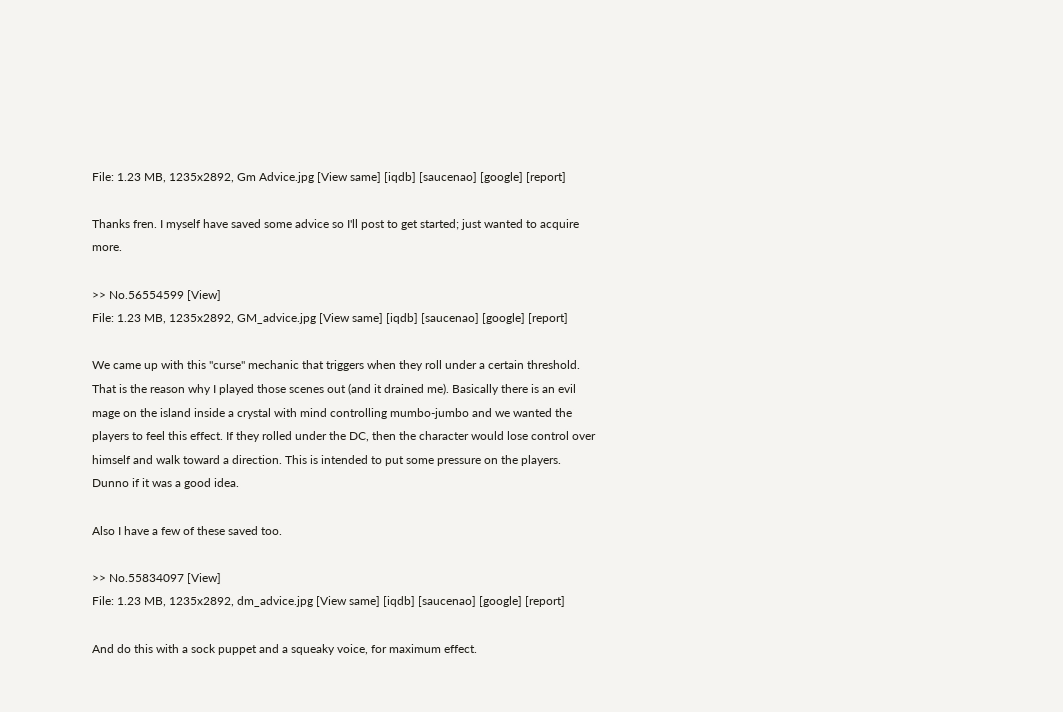File: 1.23 MB, 1235x2892, Gm Advice.jpg [View same] [iqdb] [saucenao] [google] [report]

Thanks fren. I myself have saved some advice so I'll post to get started; just wanted to acquire more.

>> No.56554599 [View]
File: 1.23 MB, 1235x2892, GM_advice.jpg [View same] [iqdb] [saucenao] [google] [report]

We came up with this "curse" mechanic that triggers when they roll under a certain threshold. That is the reason why I played those scenes out (and it drained me). Basically there is an evil mage on the island inside a crystal with mind controlling mumbo-jumbo and we wanted the players to feel this effect. If they rolled under the DC, then the character would lose control over himself and walk toward a direction. This is intended to put some pressure on the players.
Dunno if it was a good idea.

Also I have a few of these saved too.

>> No.55834097 [View]
File: 1.23 MB, 1235x2892, dm_advice.jpg [View same] [iqdb] [saucenao] [google] [report]

And do this with a sock puppet and a squeaky voice, for maximum effect.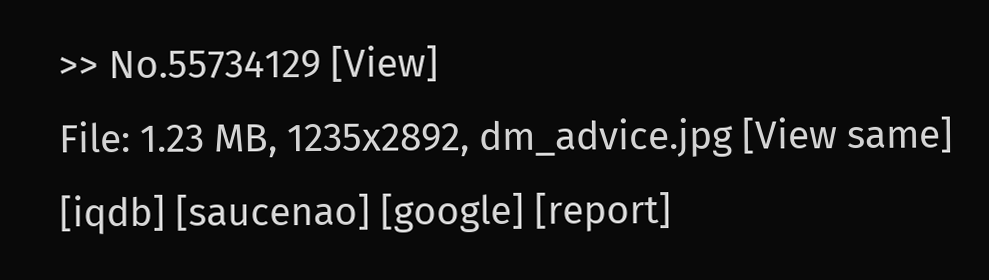>> No.55734129 [View]
File: 1.23 MB, 1235x2892, dm_advice.jpg [View same] [iqdb] [saucenao] [google] [report]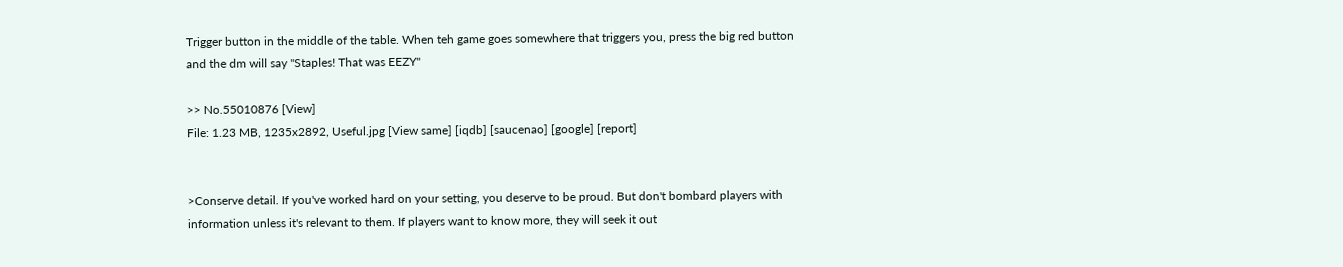Trigger button in the middle of the table. When teh game goes somewhere that triggers you, press the big red button and the dm will say "Staples! That was EEZY"

>> No.55010876 [View]
File: 1.23 MB, 1235x2892, Useful.jpg [View same] [iqdb] [saucenao] [google] [report]


>Conserve detail. If you've worked hard on your setting, you deserve to be proud. But don't bombard players with information unless it's relevant to them. If players want to know more, they will seek it out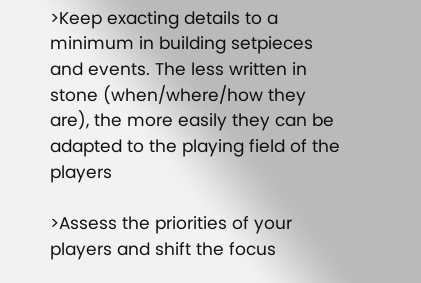>Keep exacting details to a minimum in building setpieces and events. The less written in stone (when/where/how they are), the more easily they can be adapted to the playing field of the players

>Assess the priorities of your players and shift the focus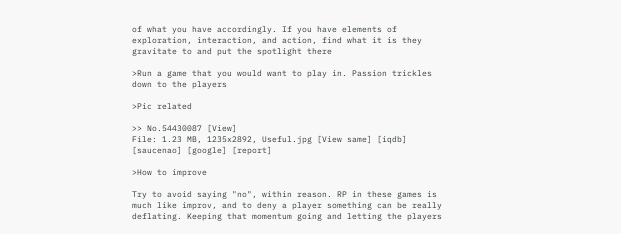of what you have accordingly. If you have elements of exploration, interaction, and action, find what it is they gravitate to and put the spotlight there

>Run a game that you would want to play in. Passion trickles down to the players

>Pic related

>> No.54430087 [View]
File: 1.23 MB, 1235x2892, Useful.jpg [View same] [iqdb] [saucenao] [google] [report]

>How to improve

Try to avoid saying "no", within reason. RP in these games is much like improv, and to deny a player something can be really deflating. Keeping that momentum going and letting the players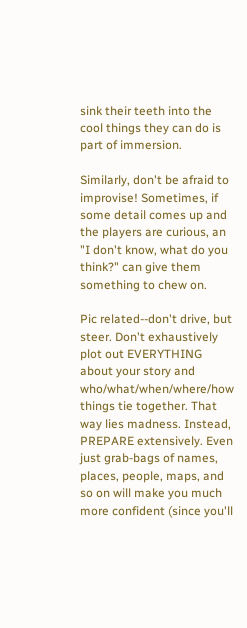sink their teeth into the cool things they can do is part of immersion.

Similarly, don't be afraid to improvise! Sometimes, if some detail comes up and the players are curious, an "I don't know, what do you think?" can give them something to chew on.

Pic related--don't drive, but steer. Don't exhaustively plot out EVERYTHING about your story and who/what/when/where/how things tie together. That way lies madness. Instead, PREPARE extensively. Even just grab-bags of names, places, people, maps, and so on will make you much more confident (since you'll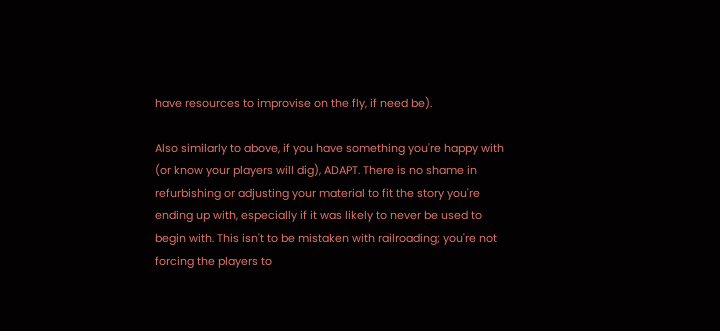have resources to improvise on the fly, if need be).

Also similarly to above, if you have something you're happy with (or know your players will dig), ADAPT. There is no shame in refurbishing or adjusting your material to fit the story you're ending up with, especially if it was likely to never be used to begin with. This isn't to be mistaken with railroading; you're not forcing the players to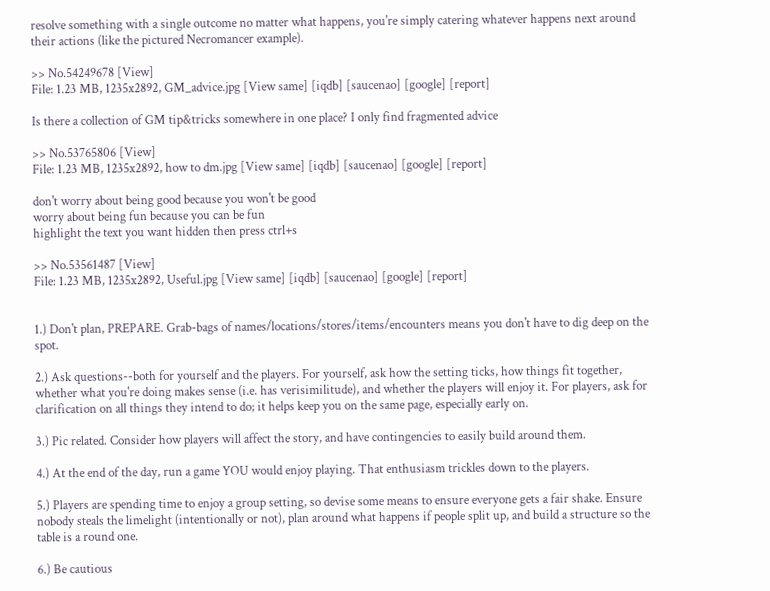resolve something with a single outcome no matter what happens, you're simply catering whatever happens next around their actions (like the pictured Necromancer example).

>> No.54249678 [View]
File: 1.23 MB, 1235x2892, GM_advice.jpg [View same] [iqdb] [saucenao] [google] [report]

Is there a collection of GM tip&tricks somewhere in one place? I only find fragmented advice

>> No.53765806 [View]
File: 1.23 MB, 1235x2892, how to dm.jpg [View same] [iqdb] [saucenao] [google] [report]

don't worry about being good because you won't be good
worry about being fun because you can be fun
highlight the text you want hidden then press ctrl+s

>> No.53561487 [View]
File: 1.23 MB, 1235x2892, Useful.jpg [View same] [iqdb] [saucenao] [google] [report]


1.) Don't plan, PREPARE. Grab-bags of names/locations/stores/items/encounters means you don't have to dig deep on the spot.

2.) Ask questions--both for yourself and the players. For yourself, ask how the setting ticks, how things fit together, whether what you're doing makes sense (i.e. has verisimilitude), and whether the players will enjoy it. For players, ask for clarification on all things they intend to do; it helps keep you on the same page, especially early on.

3.) Pic related. Consider how players will affect the story, and have contingencies to easily build around them.

4.) At the end of the day, run a game YOU would enjoy playing. That enthusiasm trickles down to the players.

5.) Players are spending time to enjoy a group setting, so devise some means to ensure everyone gets a fair shake. Ensure nobody steals the limelight (intentionally or not), plan around what happens if people split up, and build a structure so the table is a round one.

6.) Be cautious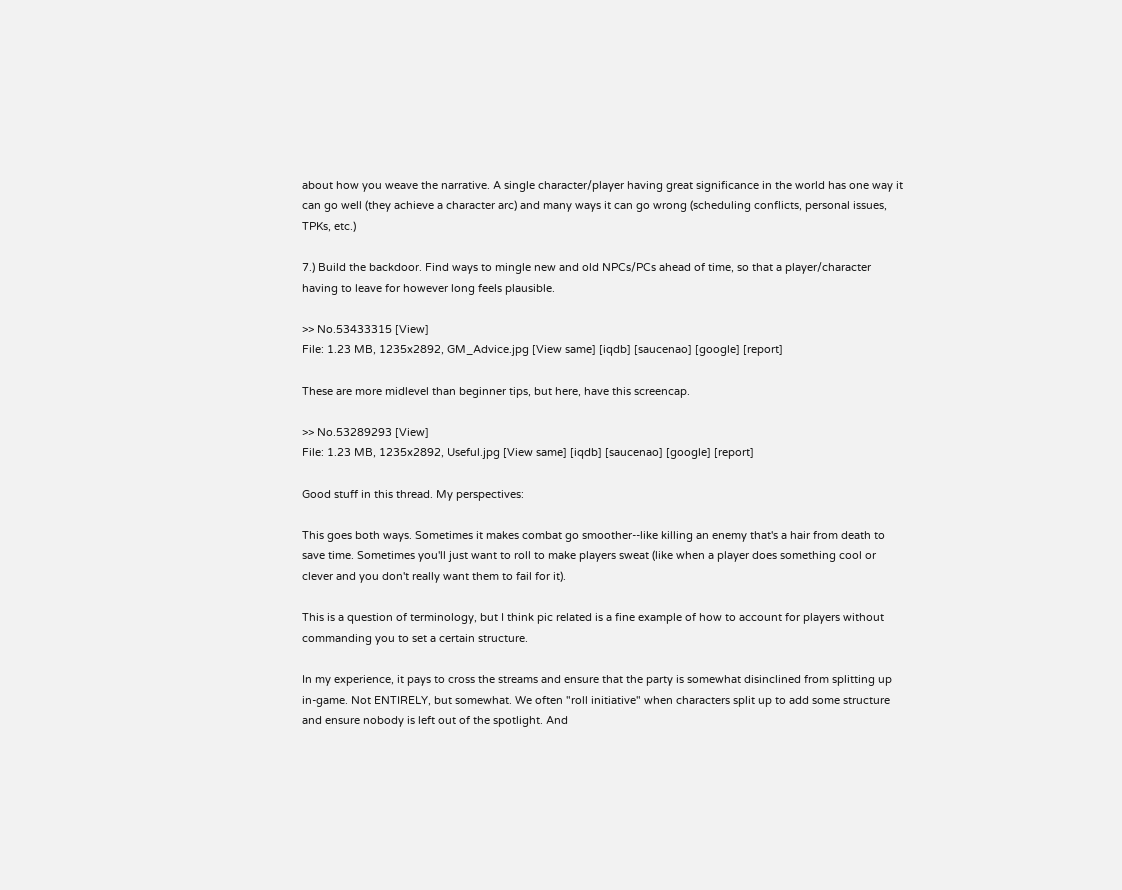about how you weave the narrative. A single character/player having great significance in the world has one way it can go well (they achieve a character arc) and many ways it can go wrong (scheduling conflicts, personal issues, TPKs, etc.)

7.) Build the backdoor. Find ways to mingle new and old NPCs/PCs ahead of time, so that a player/character having to leave for however long feels plausible.

>> No.53433315 [View]
File: 1.23 MB, 1235x2892, GM_Advice.jpg [View same] [iqdb] [saucenao] [google] [report]

These are more midlevel than beginner tips, but here, have this screencap.

>> No.53289293 [View]
File: 1.23 MB, 1235x2892, Useful.jpg [View same] [iqdb] [saucenao] [google] [report]

Good stuff in this thread. My perspectives:

This goes both ways. Sometimes it makes combat go smoother--like killing an enemy that's a hair from death to save time. Sometimes you'll just want to roll to make players sweat (like when a player does something cool or clever and you don't really want them to fail for it).

This is a question of terminology, but I think pic related is a fine example of how to account for players without commanding you to set a certain structure.

In my experience, it pays to cross the streams and ensure that the party is somewhat disinclined from splitting up in-game. Not ENTIRELY, but somewhat. We often "roll initiative" when characters split up to add some structure and ensure nobody is left out of the spotlight. And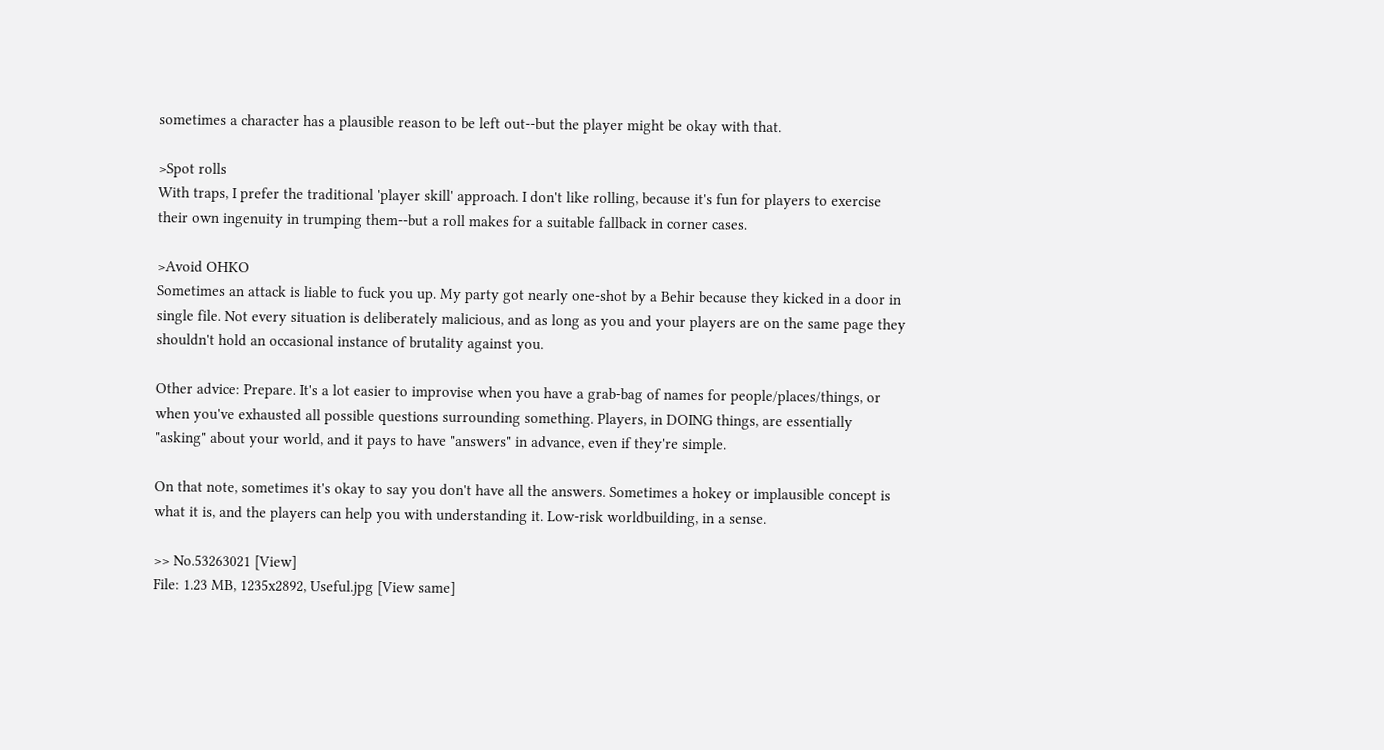sometimes a character has a plausible reason to be left out--but the player might be okay with that.

>Spot rolls
With traps, I prefer the traditional 'player skill' approach. I don't like rolling, because it's fun for players to exercise their own ingenuity in trumping them--but a roll makes for a suitable fallback in corner cases.

>Avoid OHKO
Sometimes an attack is liable to fuck you up. My party got nearly one-shot by a Behir because they kicked in a door in single file. Not every situation is deliberately malicious, and as long as you and your players are on the same page they shouldn't hold an occasional instance of brutality against you.

Other advice: Prepare. It's a lot easier to improvise when you have a grab-bag of names for people/places/things, or when you've exhausted all possible questions surrounding something. Players, in DOING things, are essentially "asking" about your world, and it pays to have "answers" in advance, even if they're simple.

On that note, sometimes it's okay to say you don't have all the answers. Sometimes a hokey or implausible concept is what it is, and the players can help you with understanding it. Low-risk worldbuilding, in a sense.

>> No.53263021 [View]
File: 1.23 MB, 1235x2892, Useful.jpg [View same]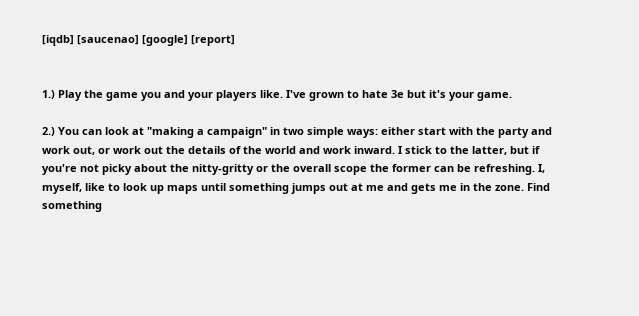[iqdb] [saucenao] [google] [report]


1.) Play the game you and your players like. I've grown to hate 3e but it's your game.

2.) You can look at "making a campaign" in two simple ways: either start with the party and work out, or work out the details of the world and work inward. I stick to the latter, but if you're not picky about the nitty-gritty or the overall scope the former can be refreshing. I, myself, like to look up maps until something jumps out at me and gets me in the zone. Find something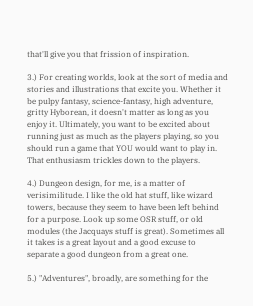that'll give you that frission of inspiration.

3.) For creating worlds, look at the sort of media and stories and illustrations that excite you. Whether it be pulpy fantasy, science-fantasy, high adventure, gritty Hyborean, it doesn't matter as long as you enjoy it. Ultimately, you want to be excited about running just as much as the players playing, so you should run a game that YOU would want to play in. That enthusiasm trickles down to the players.

4.) Dungeon design, for me, is a matter of verisimilitude. I like the old hat stuff, like wizard towers, because they seem to have been left behind for a purpose. Look up some OSR stuff, or old modules (the Jacquays stuff is great). Sometimes all it takes is a great layout and a good excuse to separate a good dungeon from a great one.

5.) "Adventures", broadly, are something for the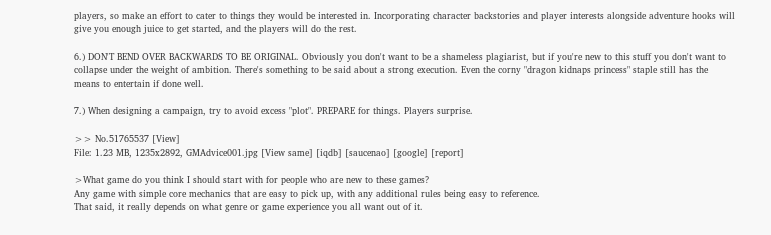players, so make an effort to cater to things they would be interested in. Incorporating character backstories and player interests alongside adventure hooks will give you enough juice to get started, and the players will do the rest.

6.) DON'T BEND OVER BACKWARDS TO BE ORIGINAL. Obviously you don't want to be a shameless plagiarist, but if you're new to this stuff you don't want to collapse under the weight of ambition. There's something to be said about a strong execution. Even the corny "dragon kidnaps princess" staple still has the means to entertain if done well.

7.) When designing a campaign, try to avoid excess "plot". PREPARE for things. Players surprise.

>> No.51765537 [View]
File: 1.23 MB, 1235x2892, GMAdvice001.jpg [View same] [iqdb] [saucenao] [google] [report]

>What game do you think I should start with for people who are new to these games?
Any game with simple core mechanics that are easy to pick up, with any additional rules being easy to reference.
That said, it really depends on what genre or game experience you all want out of it.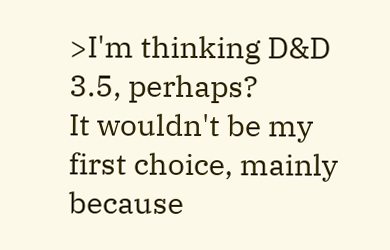>I'm thinking D&D 3.5, perhaps?
It wouldn't be my first choice, mainly because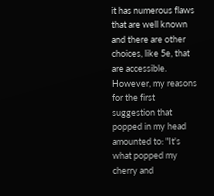it has numerous flaws that are well known and there are other choices, like 5e, that are accessible.
However, my reasons for the first suggestion that popped in my head amounted to: "It's what popped my cherry and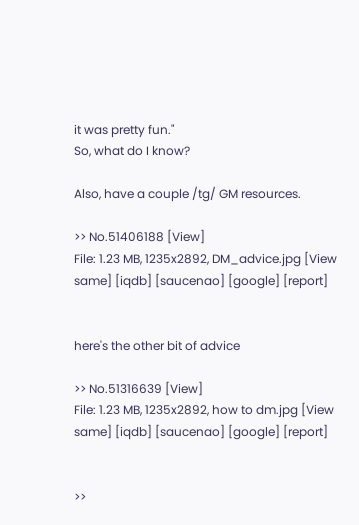it was pretty fun."
So, what do I know?

Also, have a couple /tg/ GM resources.

>> No.51406188 [View]
File: 1.23 MB, 1235x2892, DM_advice.jpg [View same] [iqdb] [saucenao] [google] [report]


here's the other bit of advice

>> No.51316639 [View]
File: 1.23 MB, 1235x2892, how to dm.jpg [View same] [iqdb] [saucenao] [google] [report]


>>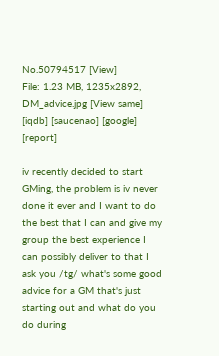No.50794517 [View]
File: 1.23 MB, 1235x2892, DM_advice.jpg [View same] [iqdb] [saucenao] [google] [report]

iv recently decided to start GMing, the problem is iv never done it ever and I want to do the best that I can and give my group the best experience I can possibly deliver to that I ask you /tg/ what's some good advice for a GM that's just starting out and what do you do during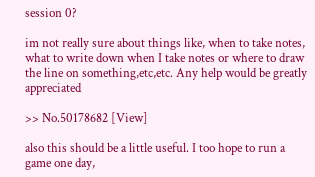session 0?

im not really sure about things like, when to take notes, what to write down when I take notes or where to draw the line on something,etc,etc. Any help would be greatly appreciated

>> No.50178682 [View]

also this should be a little useful. I too hope to run a game one day,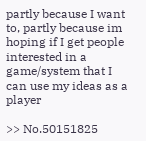partly because I want to, partly because im hoping if I get people interested in a game/system that I can use my ideas as a player

>> No.50151825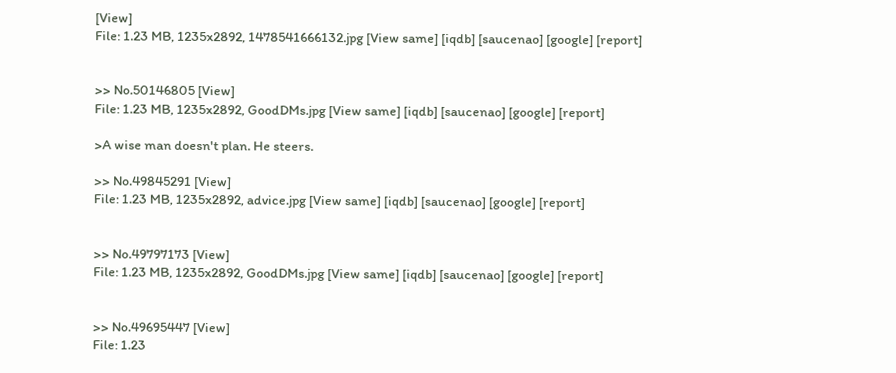[View]
File: 1.23 MB, 1235x2892, 1478541666132.jpg [View same] [iqdb] [saucenao] [google] [report]


>> No.50146805 [View]
File: 1.23 MB, 1235x2892, GoodDMs.jpg [View same] [iqdb] [saucenao] [google] [report]

>A wise man doesn't plan. He steers.

>> No.49845291 [View]
File: 1.23 MB, 1235x2892, advice.jpg [View same] [iqdb] [saucenao] [google] [report]


>> No.49797173 [View]
File: 1.23 MB, 1235x2892, GoodDMs.jpg [View same] [iqdb] [saucenao] [google] [report]


>> No.49695447 [View]
File: 1.23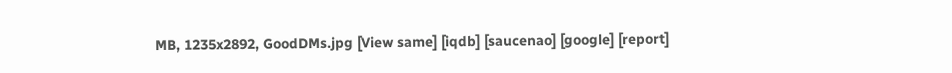MB, 1235x2892, GoodDMs.jpg [View same] [iqdb] [saucenao] [google] [report]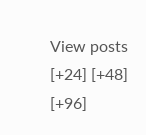View posts [+24] [+48] [+96]